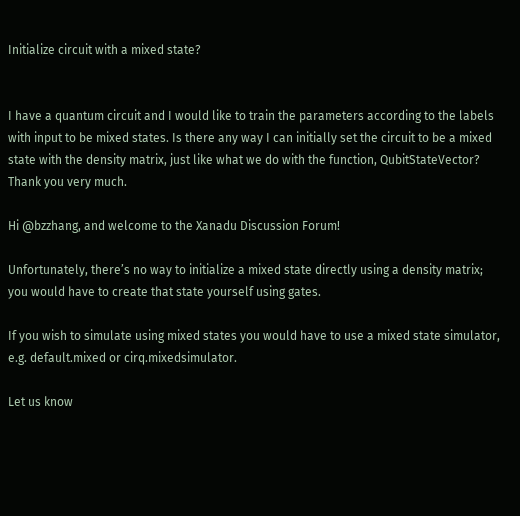Initialize circuit with a mixed state?


I have a quantum circuit and I would like to train the parameters according to the labels with input to be mixed states. Is there any way I can initially set the circuit to be a mixed state with the density matrix, just like what we do with the function, QubitStateVector? Thank you very much.

Hi @bzzhang, and welcome to the Xanadu Discussion Forum!

Unfortunately, there’s no way to initialize a mixed state directly using a density matrix; you would have to create that state yourself using gates.

If you wish to simulate using mixed states you would have to use a mixed state simulator, e.g. default.mixed or cirq.mixedsimulator.

Let us know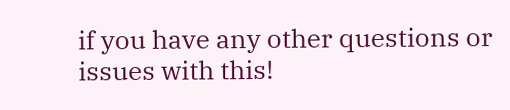if you have any other questions or issues with this!